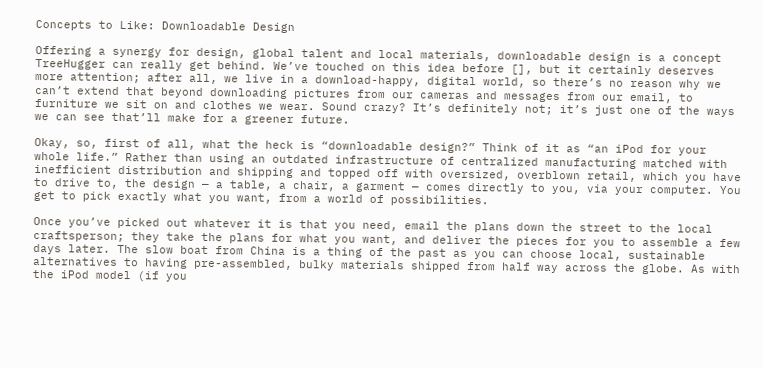Concepts to Like: Downloadable Design

Offering a synergy for design, global talent and local materials, downloadable design is a concept TreeHugger can really get behind. We’ve touched on this idea before [], but it certainly deserves more attention; after all, we live in a download-happy, digital world, so there’s no reason why we can’t extend that beyond downloading pictures from our cameras and messages from our email, to furniture we sit on and clothes we wear. Sound crazy? It’s definitely not; it’s just one of the ways we can see that’ll make for a greener future.

Okay, so, first of all, what the heck is “downloadable design?” Think of it as “an iPod for your whole life.” Rather than using an outdated infrastructure of centralized manufacturing matched with inefficient distribution and shipping and topped off with oversized, overblown retail, which you have to drive to, the design — a table, a chair, a garment — comes directly to you, via your computer. You get to pick exactly what you want, from a world of possibilities.

Once you’ve picked out whatever it is that you need, email the plans down the street to the local craftsperson; they take the plans for what you want, and deliver the pieces for you to assemble a few days later. The slow boat from China is a thing of the past as you can choose local, sustainable alternatives to having pre-assembled, bulky materials shipped from half way across the globe. As with the iPod model (if you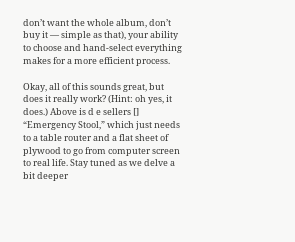don’t want the whole album, don’t buy it — simple as that), your ability to choose and hand-select everything makes for a more efficient process.

Okay, all of this sounds great, but does it really work? (Hint: oh yes, it does.) Above is d e sellers [] “Emergency Stool,” which just needs to a table router and a flat sheet of plywood to go from computer screen to real life. Stay tuned as we delve a bit deeper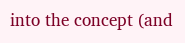into the concept (and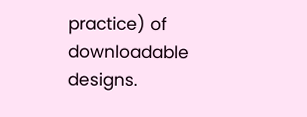practice) of downloadable designs.